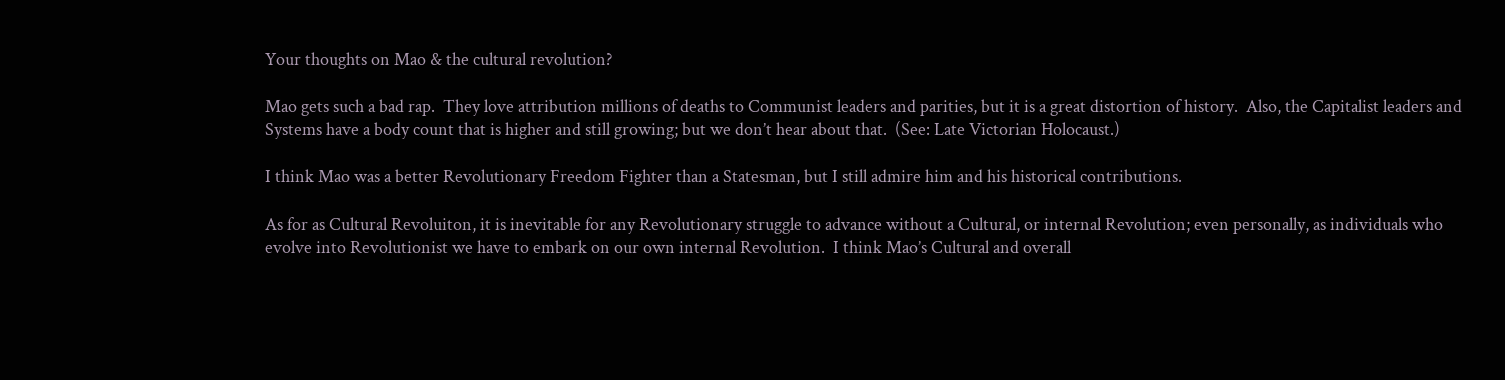Your thoughts on Mao & the cultural revolution?

Mao gets such a bad rap.  They love attribution millions of deaths to Communist leaders and parities, but it is a great distortion of history.  Also, the Capitalist leaders and Systems have a body count that is higher and still growing; but we don’t hear about that.  (See: Late Victorian Holocaust.)

I think Mao was a better Revolutionary Freedom Fighter than a Statesman, but I still admire him and his historical contributions.

As for as Cultural Revoluiton, it is inevitable for any Revolutionary struggle to advance without a Cultural, or internal Revolution; even personally, as individuals who evolve into Revolutionist we have to embark on our own internal Revolution.  I think Mao’s Cultural and overall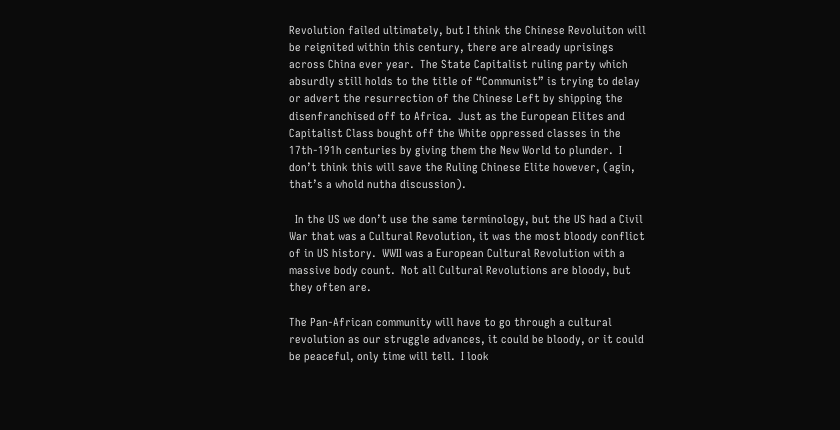Revolution failed ultimately, but I think the Chinese Revoluiton will be reignited within this century, there are already uprisings across China ever year.  The State Capitalist ruling party which absurdly still holds to the title of “Communist” is trying to delay or advert the resurrection of the Chinese Left by shipping the disenfranchised off to Africa.  Just as the European Elites and Capitalist Class bought off the White oppressed classes in the 17th-191h centuries by giving them the New World to plunder.  I don’t think this will save the Ruling Chinese Elite however, (agin, that’s a whold nutha discussion).

  In the US we don’t use the same terminology, but the US had a Civil War that was a Cultural Revolution, it was the most bloody conflict of in US history.  WWII was a European Cultural Revolution with a massive body count.  Not all Cultural Revolutions are bloody, but they often are.

The Pan-African community will have to go through a cultural revolution as our struggle advances, it could be bloody, or it could be peaceful, only time will tell.  I look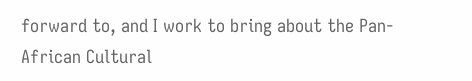forward to, and I work to bring about the Pan-African Cultural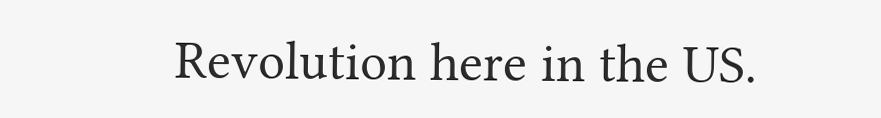Revolution here in the US.